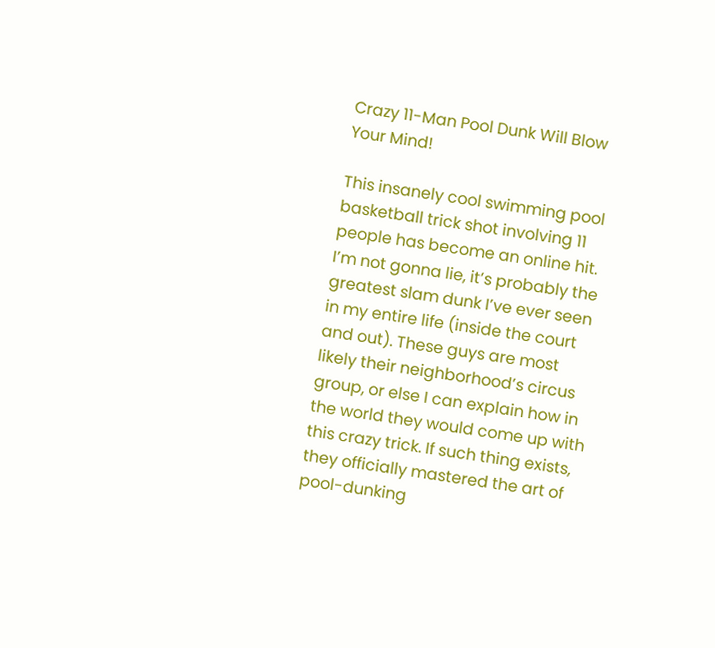Crazy 11-Man Pool Dunk Will Blow Your Mind!

This insanely cool swimming pool basketball trick shot involving 11 people has become an online hit. I’m not gonna lie, it’s probably the greatest slam dunk I’ve ever seen in my entire life (inside the court and out). These guys are most likely their neighborhood’s circus group, or else I can explain how in the world they would come up with this crazy trick. If such thing exists, they officially mastered the art of pool-dunking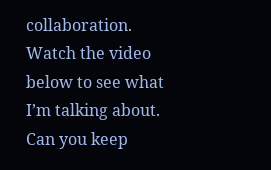collaboration. Watch the video below to see what I’m talking about. Can you keep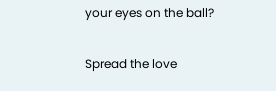your eyes on the ball?

Spread the love